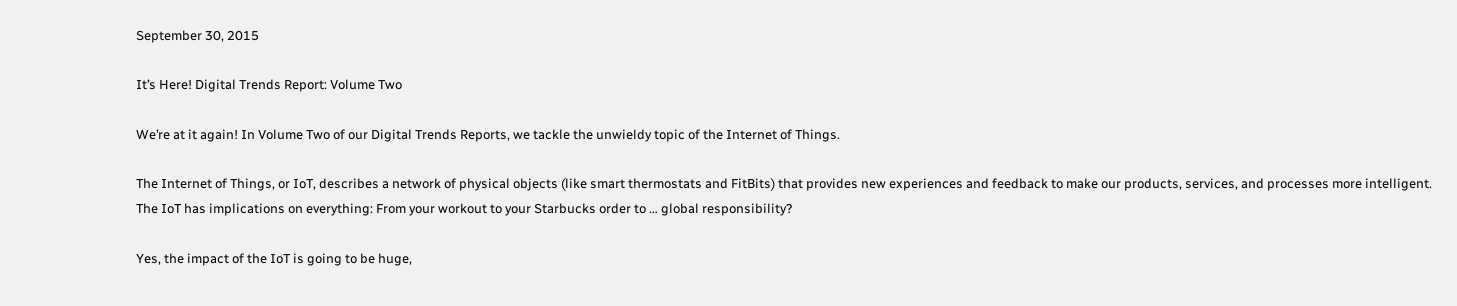September 30, 2015

It’s Here! Digital Trends Report: Volume Two

We’re at it again! In Volume Two of our Digital Trends Reports, we tackle the unwieldy topic of the Internet of Things.

The Internet of Things, or IoT, describes a network of physical objects (like smart thermostats and FitBits) that provides new experiences and feedback to make our products, services, and processes more intelligent. The IoT has implications on everything: From your workout to your Starbucks order to … global responsibility?

Yes, the impact of the IoT is going to be huge,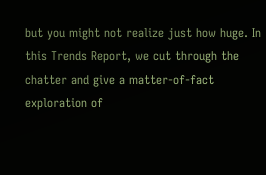but you might not realize just how huge. In this Trends Report, we cut through the chatter and give a matter-of-fact exploration of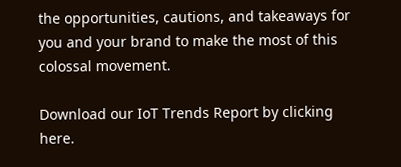the opportunities, cautions, and takeaways for you and your brand to make the most of this colossal movement.

Download our IoT Trends Report by clicking here.